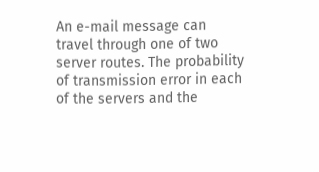An e-mail message can travel through one of two server routes. The probability of transmission error in each of the servers and the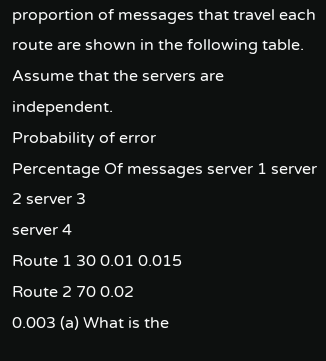proportion of messages that travel each route are shown in the following table. Assume that the servers are independent.
Probability of error
Percentage Of messages server 1 server 2 server 3
server 4
Route 1 30 0.01 0.015
Route 2 70 0.02
0.003 (a) What is the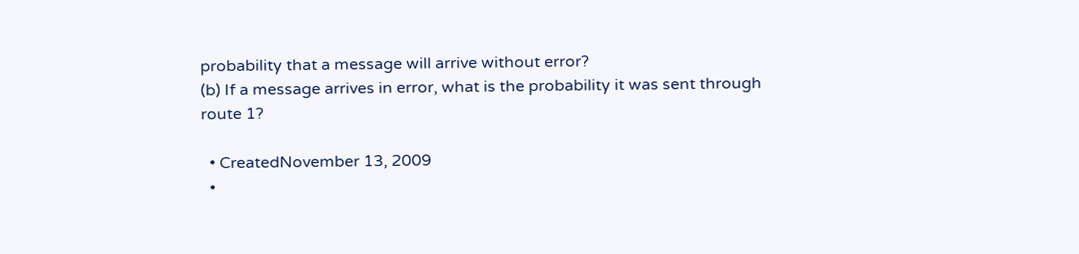probability that a message will arrive without error?
(b) If a message arrives in error, what is the probability it was sent through route 1?

  • CreatedNovember 13, 2009
  •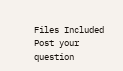Files Included
Post your question